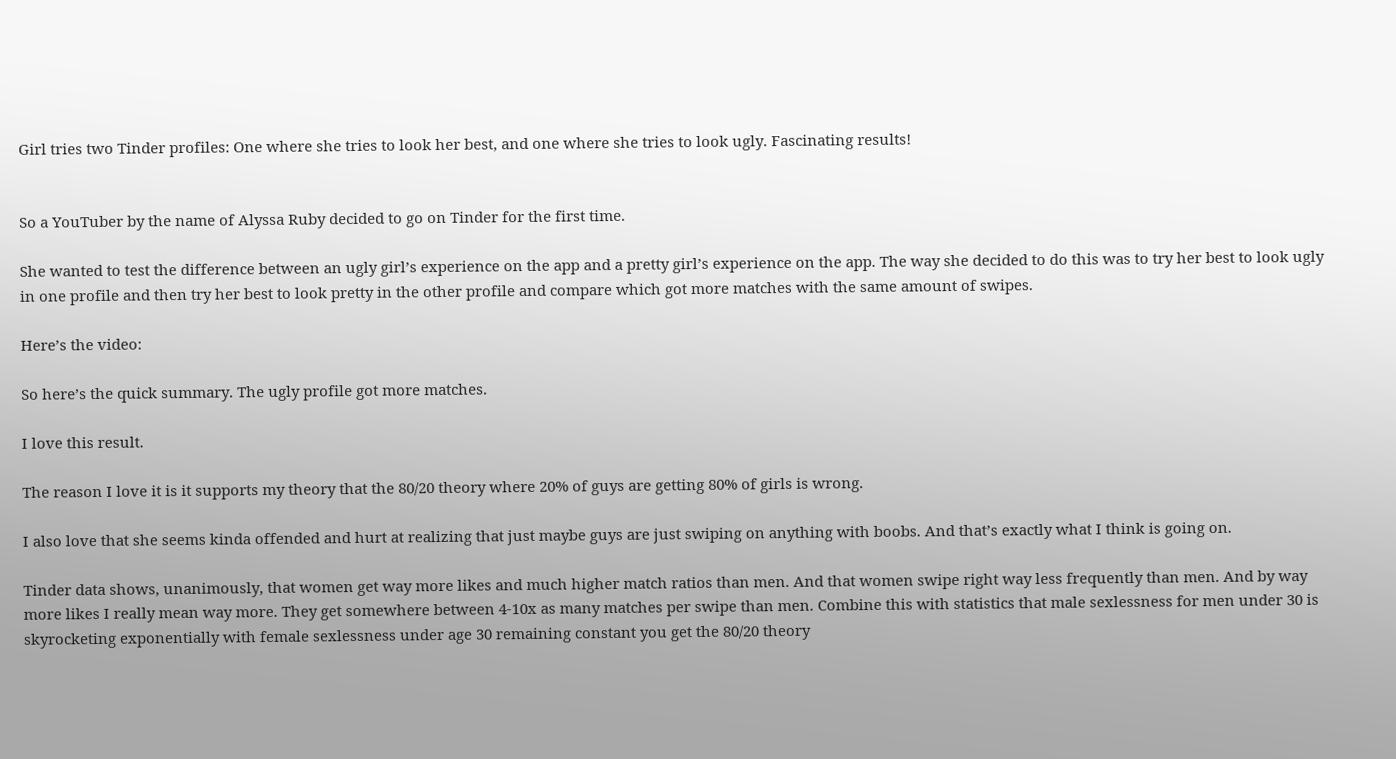Girl tries two Tinder profiles: One where she tries to look her best, and one where she tries to look ugly. Fascinating results!


So a YouTuber by the name of Alyssa Ruby decided to go on Tinder for the first time.

She wanted to test the difference between an ugly girl’s experience on the app and a pretty girl’s experience on the app. The way she decided to do this was to try her best to look ugly in one profile and then try her best to look pretty in the other profile and compare which got more matches with the same amount of swipes.

Here’s the video:

So here’s the quick summary. The ugly profile got more matches.

I love this result.

The reason I love it is it supports my theory that the 80/20 theory where 20% of guys are getting 80% of girls is wrong.

I also love that she seems kinda offended and hurt at realizing that just maybe guys are just swiping on anything with boobs. And that’s exactly what I think is going on.

Tinder data shows, unanimously, that women get way more likes and much higher match ratios than men. And that women swipe right way less frequently than men. And by way more likes I really mean way more. They get somewhere between 4-10x as many matches per swipe than men. Combine this with statistics that male sexlessness for men under 30 is skyrocketing exponentially with female sexlessness under age 30 remaining constant you get the 80/20 theory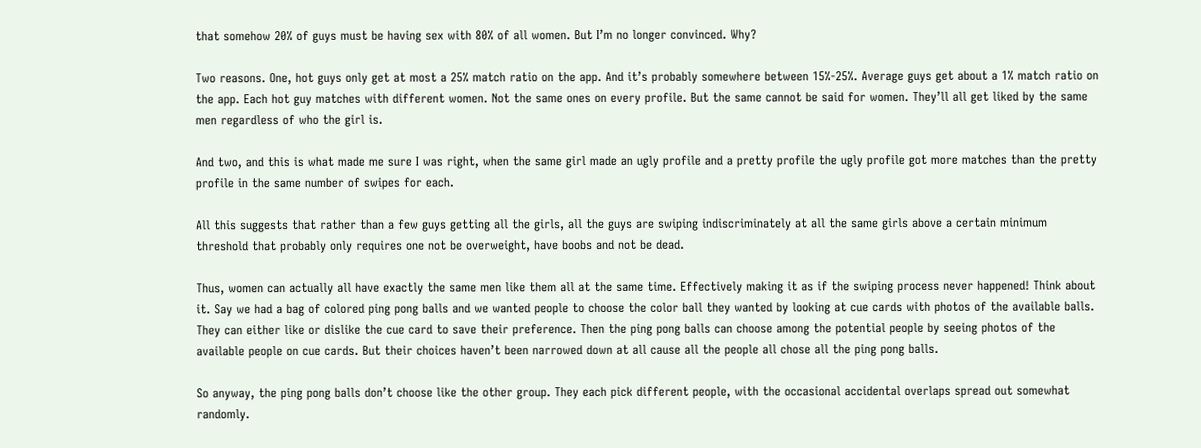that somehow 20% of guys must be having sex with 80% of all women. But I’m no longer convinced. Why?

Two reasons. One, hot guys only get at most a 25% match ratio on the app. And it’s probably somewhere between 15%-25%. Average guys get about a 1% match ratio on the app. Each hot guy matches with different women. Not the same ones on every profile. But the same cannot be said for women. They’ll all get liked by the same men regardless of who the girl is.

And two, and this is what made me sure I was right, when the same girl made an ugly profile and a pretty profile the ugly profile got more matches than the pretty profile in the same number of swipes for each.

All this suggests that rather than a few guys getting all the girls, all the guys are swiping indiscriminately at all the same girls above a certain minimum threshold that probably only requires one not be overweight, have boobs and not be dead.

Thus, women can actually all have exactly the same men like them all at the same time. Effectively making it as if the swiping process never happened! Think about it. Say we had a bag of colored ping pong balls and we wanted people to choose the color ball they wanted by looking at cue cards with photos of the available balls. They can either like or dislike the cue card to save their preference. Then the ping pong balls can choose among the potential people by seeing photos of the available people on cue cards. But their choices haven’t been narrowed down at all cause all the people all chose all the ping pong balls.

So anyway, the ping pong balls don’t choose like the other group. They each pick different people, with the occasional accidental overlaps spread out somewhat randomly.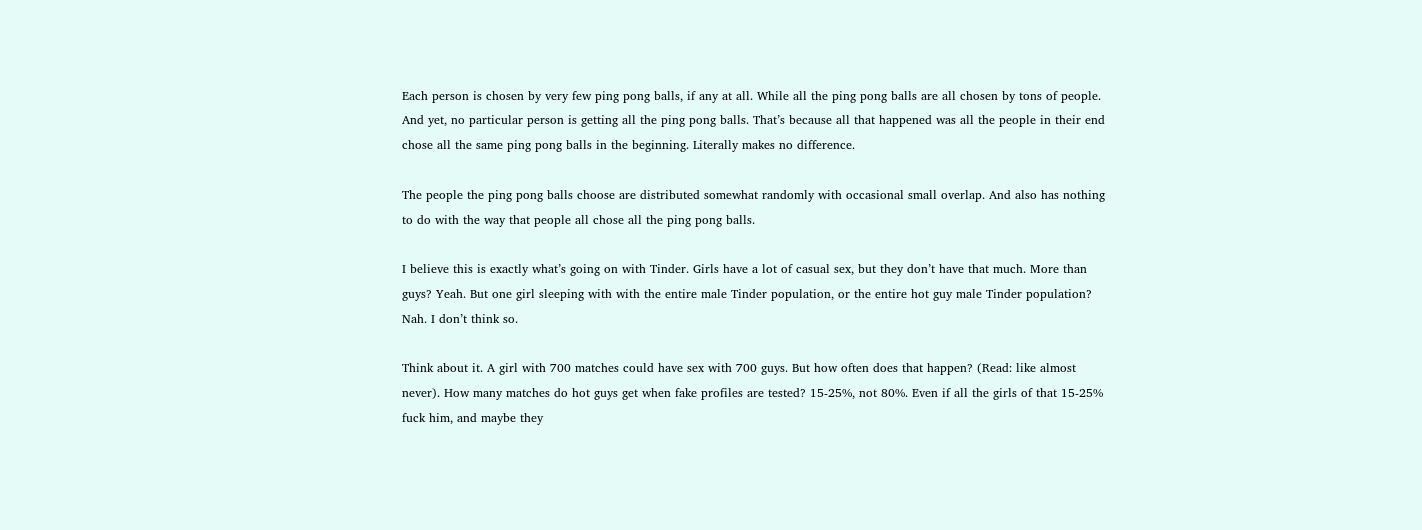Each person is chosen by very few ping pong balls, if any at all. While all the ping pong balls are all chosen by tons of people. And yet, no particular person is getting all the ping pong balls. That’s because all that happened was all the people in their end chose all the same ping pong balls in the beginning. Literally makes no difference.

The people the ping pong balls choose are distributed somewhat randomly with occasional small overlap. And also has nothing to do with the way that people all chose all the ping pong balls.

I believe this is exactly what’s going on with Tinder. Girls have a lot of casual sex, but they don’t have that much. More than guys? Yeah. But one girl sleeping with with the entire male Tinder population, or the entire hot guy male Tinder population? Nah. I don’t think so.

Think about it. A girl with 700 matches could have sex with 700 guys. But how often does that happen? (Read: like almost never). How many matches do hot guys get when fake profiles are tested? 15-25%, not 80%. Even if all the girls of that 15-25% fuck him, and maybe they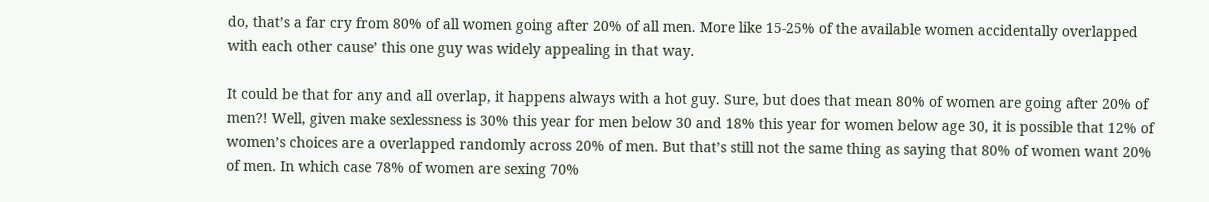do, that’s a far cry from 80% of all women going after 20% of all men. More like 15-25% of the available women accidentally overlapped with each other cause’ this one guy was widely appealing in that way.

It could be that for any and all overlap, it happens always with a hot guy. Sure, but does that mean 80% of women are going after 20% of men?! Well, given make sexlessness is 30% this year for men below 30 and 18% this year for women below age 30, it is possible that 12% of women’s choices are a overlapped randomly across 20% of men. But that’s still not the same thing as saying that 80% of women want 20% of men. In which case 78% of women are sexing 70%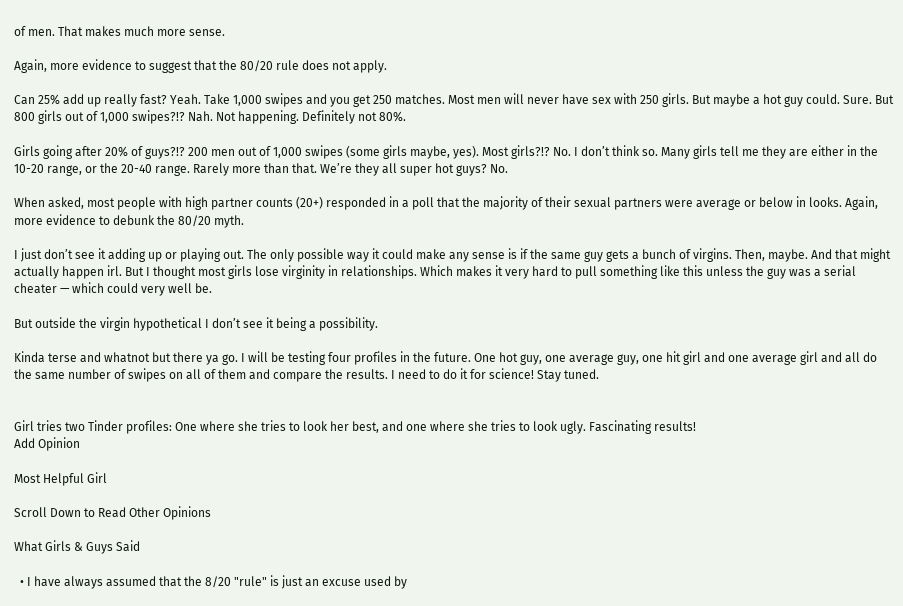of men. That makes much more sense.

Again, more evidence to suggest that the 80/20 rule does not apply.

Can 25% add up really fast? Yeah. Take 1,000 swipes and you get 250 matches. Most men will never have sex with 250 girls. But maybe a hot guy could. Sure. But 800 girls out of 1,000 swipes?!? Nah. Not happening. Definitely not 80%.

Girls going after 20% of guys?!? 200 men out of 1,000 swipes (some girls maybe, yes). Most girls?!? No. I don’t think so. Many girls tell me they are either in the 10-20 range, or the 20-40 range. Rarely more than that. We’re they all super hot guys? No.

When asked, most people with high partner counts (20+) responded in a poll that the majority of their sexual partners were average or below in looks. Again, more evidence to debunk the 80/20 myth.

I just don’t see it adding up or playing out. The only possible way it could make any sense is if the same guy gets a bunch of virgins. Then, maybe. And that might actually happen irl. But I thought most girls lose virginity in relationships. Which makes it very hard to pull something like this unless the guy was a serial cheater — which could very well be.

But outside the virgin hypothetical I don’t see it being a possibility.

Kinda terse and whatnot but there ya go. I will be testing four profiles in the future. One hot guy, one average guy, one hit girl and one average girl and all do the same number of swipes on all of them and compare the results. I need to do it for science! Stay tuned.


Girl tries two Tinder profiles: One where she tries to look her best, and one where she tries to look ugly. Fascinating results!
Add Opinion

Most Helpful Girl

Scroll Down to Read Other Opinions

What Girls & Guys Said

  • I have always assumed that the 8/20 "rule" is just an excuse used by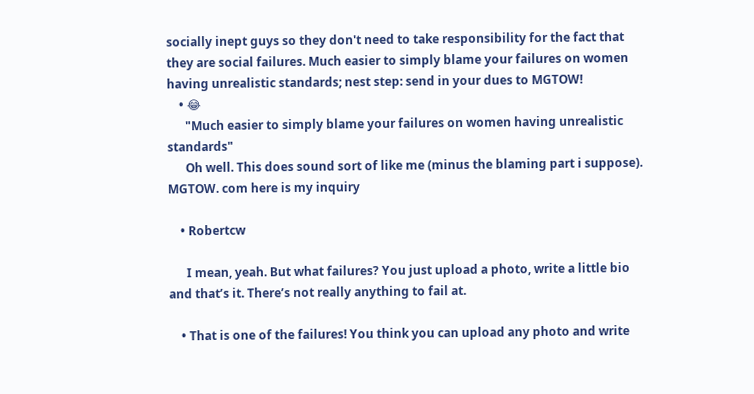socially inept guys so they don't need to take responsibility for the fact that they are social failures. Much easier to simply blame your failures on women having unrealistic standards; nest step: send in your dues to MGTOW!
    • 😂
      "Much easier to simply blame your failures on women having unrealistic standards"
      Oh well. This does sound sort of like me (minus the blaming part i suppose). MGTOW. com here is my inquiry

    • Robertcw

      I mean, yeah. But what failures? You just upload a photo, write a little bio and that’s it. There’s not really anything to fail at.

    • That is one of the failures! You think you can upload any photo and write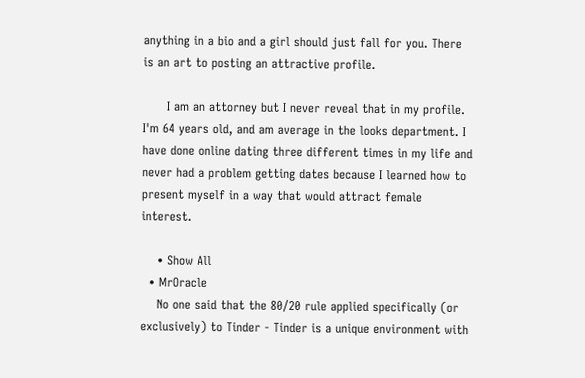anything in a bio and a girl should just fall for you. There is an art to posting an attractive profile.

      I am an attorney but I never reveal that in my profile. I'm 64 years old, and am average in the looks department. I have done online dating three different times in my life and never had a problem getting dates because I learned how to present myself in a way that would attract female interest.

    • Show All
  • MrOracle
    No one said that the 80/20 rule applied specifically (or exclusively) to Tinder - Tinder is a unique environment with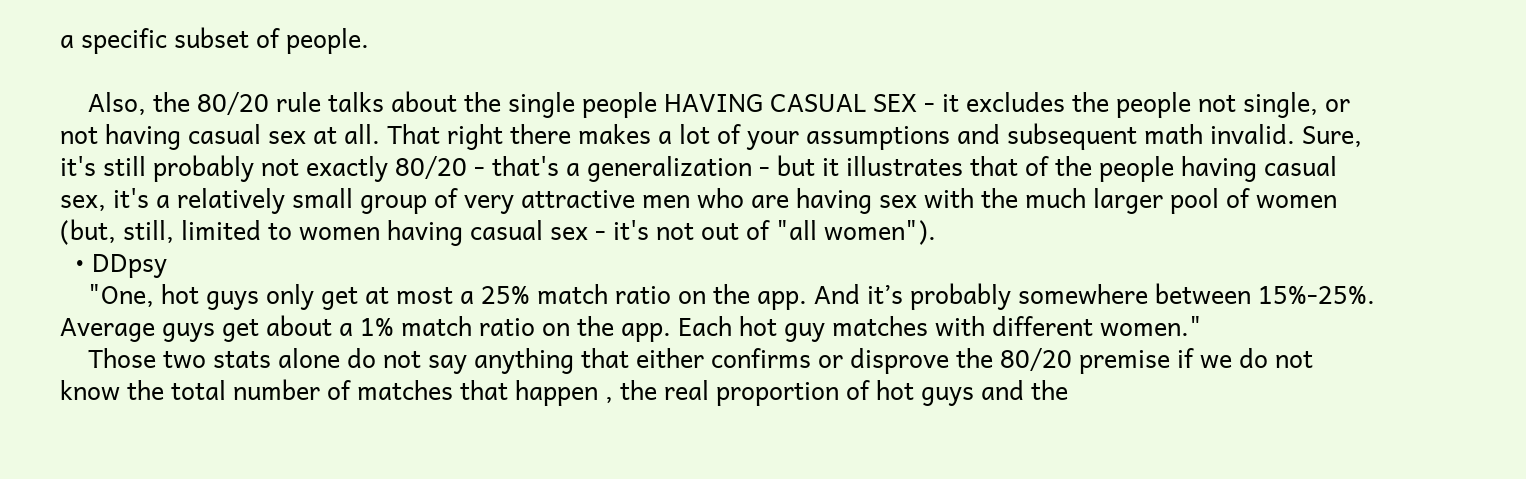a specific subset of people.

    Also, the 80/20 rule talks about the single people HAVING CASUAL SEX - it excludes the people not single, or not having casual sex at all. That right there makes a lot of your assumptions and subsequent math invalid. Sure, it's still probably not exactly 80/20 - that's a generalization - but it illustrates that of the people having casual sex, it's a relatively small group of very attractive men who are having sex with the much larger pool of women (but, still, limited to women having casual sex - it's not out of "all women").
  • DDpsy
    "One, hot guys only get at most a 25% match ratio on the app. And it’s probably somewhere between 15%-25%. Average guys get about a 1% match ratio on the app. Each hot guy matches with different women."
    Those two stats alone do not say anything that either confirms or disprove the 80/20 premise if we do not know the total number of matches that happen , the real proportion of hot guys and the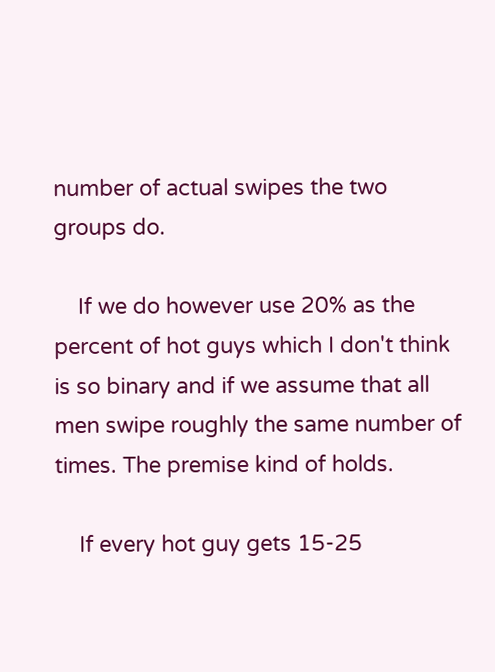number of actual swipes the two groups do.

    If we do however use 20% as the percent of hot guys which I don't think is so binary and if we assume that all men swipe roughly the same number of times. The premise kind of holds.

    If every hot guy gets 15-25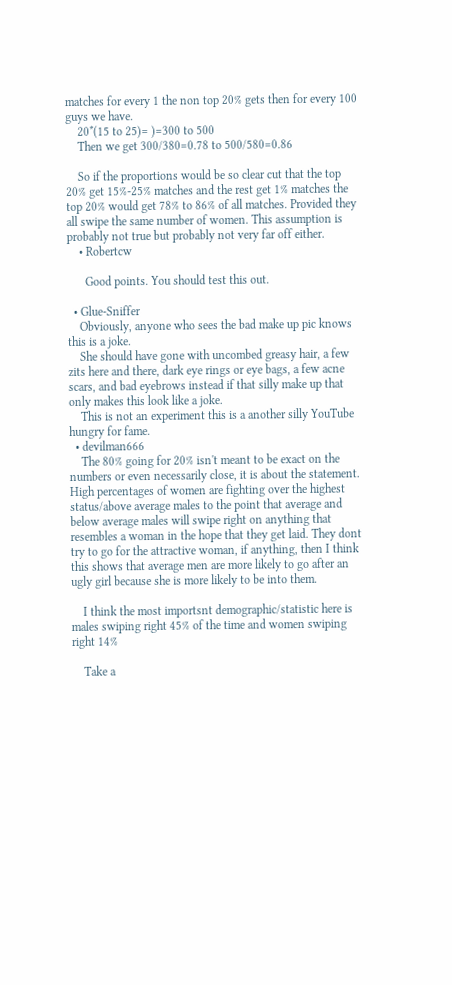matches for every 1 the non top 20% gets then for every 100 guys we have.
    20*(15 to 25)= )=300 to 500
    Then we get 300/380=0.78 to 500/580=0.86

    So if the proportions would be so clear cut that the top 20% get 15%-25% matches and the rest get 1% matches the top 20% would get 78% to 86% of all matches. Provided they all swipe the same number of women. This assumption is probably not true but probably not very far off either.
    • Robertcw

      Good points. You should test this out.

  • Glue-Sniffer
    Obviously, anyone who sees the bad make up pic knows this is a joke.
    She should have gone with uncombed greasy hair, a few zits here and there, dark eye rings or eye bags, a few acne scars, and bad eyebrows instead if that silly make up that only makes this look like a joke.
    This is not an experiment this is a another silly YouTube hungry for fame.
  • devilman666
    The 80% going for 20% isn't meant to be exact on the numbers or even necessarily close, it is about the statement. High percentages of women are fighting over the highest status/above average males to the point that average and below average males will swipe right on anything that resembles a woman in the hope that they get laid. They dont try to go for the attractive woman, if anything, then I think this shows that average men are more likely to go after an ugly girl because she is more likely to be into them.

    I think the most importsnt demographic/statistic here is males swiping right 45% of the time and women swiping right 14%

    Take a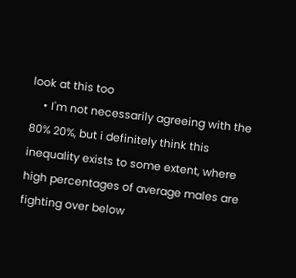look at this too
    • I'm not necessarily agreeing with the 80% 20%, but i definitely think this inequality exists to some extent, where high percentages of average males are fighting over below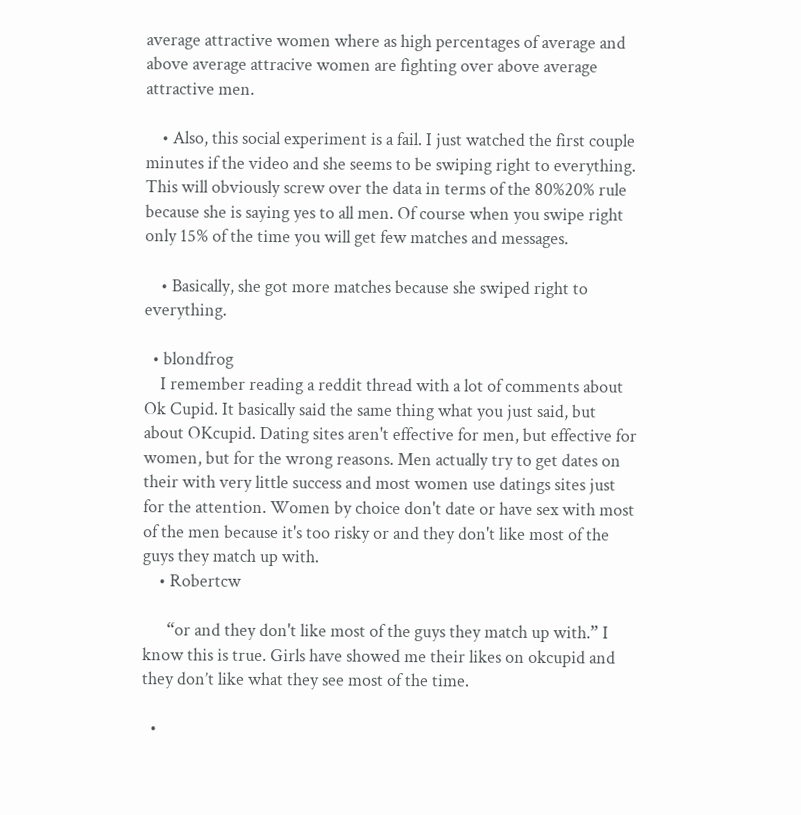average attractive women where as high percentages of average and above average attracive women are fighting over above average attractive men.

    • Also, this social experiment is a fail. I just watched the first couple minutes if the video and she seems to be swiping right to everything. This will obviously screw over the data in terms of the 80%20% rule because she is saying yes to all men. Of course when you swipe right only 15% of the time you will get few matches and messages.

    • Basically, she got more matches because she swiped right to everything.

  • blondfrog
    I remember reading a reddit thread with a lot of comments about Ok Cupid. It basically said the same thing what you just said, but about OKcupid. Dating sites aren't effective for men, but effective for women, but for the wrong reasons. Men actually try to get dates on their with very little success and most women use datings sites just for the attention. Women by choice don't date or have sex with most of the men because it's too risky or and they don't like most of the guys they match up with.
    • Robertcw

      “or and they don't like most of the guys they match up with.” I know this is true. Girls have showed me their likes on okcupid and they don’t like what they see most of the time.

  •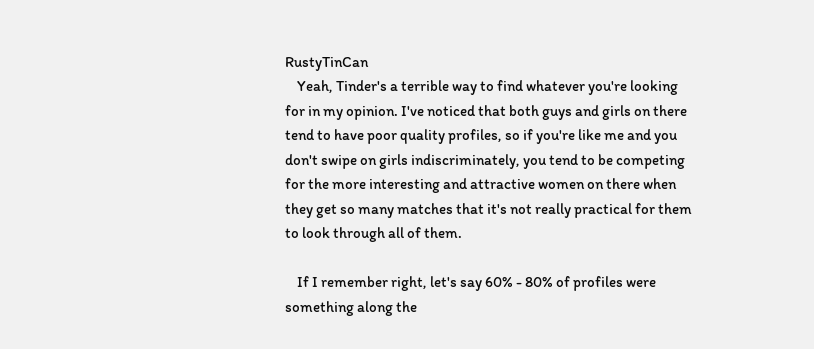RustyTinCan
    Yeah, Tinder's a terrible way to find whatever you're looking for in my opinion. I've noticed that both guys and girls on there tend to have poor quality profiles, so if you're like me and you don't swipe on girls indiscriminately, you tend to be competing for the more interesting and attractive women on there when they get so many matches that it's not really practical for them to look through all of them.

    If I remember right, let's say 60% - 80% of profiles were something along the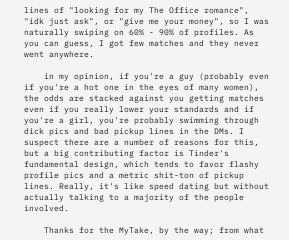lines of "looking for my The Office romance", "idk just ask", or "give me your money", so I was naturally swiping on 60% - 90% of profiles. As you can guess, I got few matches and they never went anywhere.

    in my opinion, if you're a guy (probably even if you're a hot one in the eyes of many women), the odds are stacked against you getting matches even if you really lower your standards and if you're a girl, you're probably swimming through dick pics and bad pickup lines in the DMs. I suspect there are a number of reasons for this, but a big contributing factor is Tinder's fundamental design, which tends to favor flashy profile pics and a metric shit-ton of pickup lines. Really, it's like speed dating but without actually talking to a majority of the people involved.

    Thanks for the MyTake, by the way; from what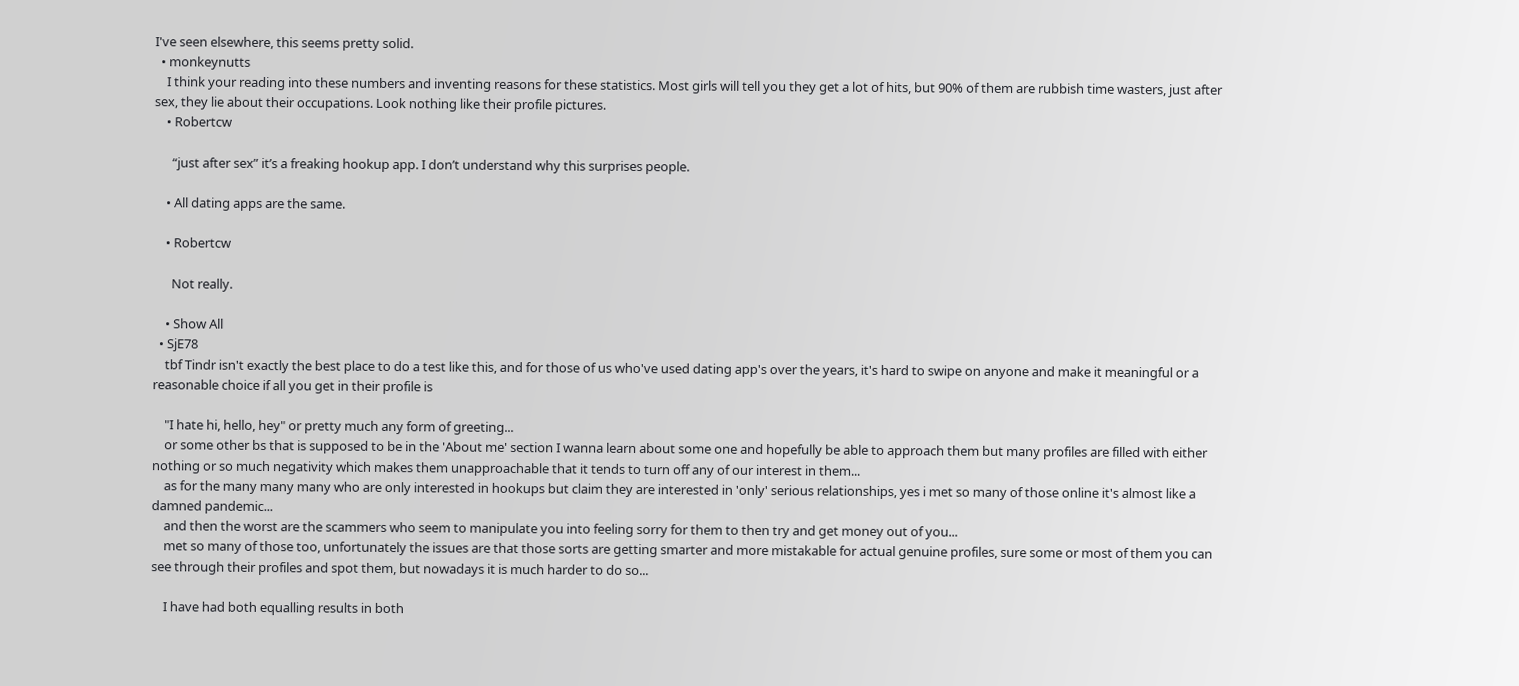I've seen elsewhere, this seems pretty solid.
  • monkeynutts
    I think your reading into these numbers and inventing reasons for these statistics. Most girls will tell you they get a lot of hits, but 90% of them are rubbish time wasters, just after sex, they lie about their occupations. Look nothing like their profile pictures.
    • Robertcw

      “just after sex” it’s a freaking hookup app. I don’t understand why this surprises people.

    • All dating apps are the same.

    • Robertcw

      Not really.

    • Show All
  • SjE78
    tbf Tindr isn't exactly the best place to do a test like this, and for those of us who've used dating app's over the years, it's hard to swipe on anyone and make it meaningful or a reasonable choice if all you get in their profile is

    "I hate hi, hello, hey" or pretty much any form of greeting...
    or some other bs that is supposed to be in the 'About me' section I wanna learn about some one and hopefully be able to approach them but many profiles are filled with either nothing or so much negativity which makes them unapproachable that it tends to turn off any of our interest in them...
    as for the many many many who are only interested in hookups but claim they are interested in 'only' serious relationships, yes i met so many of those online it's almost like a damned pandemic...
    and then the worst are the scammers who seem to manipulate you into feeling sorry for them to then try and get money out of you...
    met so many of those too, unfortunately the issues are that those sorts are getting smarter and more mistakable for actual genuine profiles, sure some or most of them you can see through their profiles and spot them, but nowadays it is much harder to do so...

    I have had both equalling results in both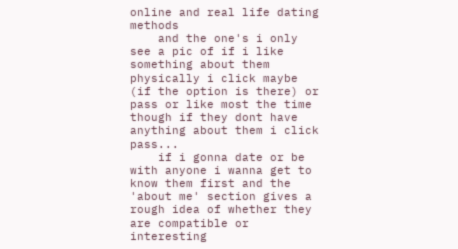online and real life dating methods
    and the one's i only see a pic of if i like something about them physically i click maybe (if the option is there) or pass or like most the time though if they dont have anything about them i click pass...
    if i gonna date or be with anyone i wanna get to know them first and the 'about me' section gives a rough idea of whether they are compatible or interesting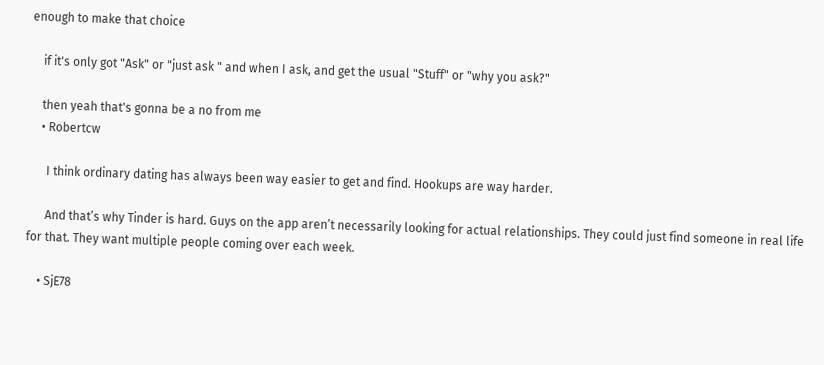enough to make that choice

    if it's only got "Ask" or "just ask " and when I ask, and get the usual "Stuff" or "why you ask?"

    then yeah that's gonna be a no from me
    • Robertcw

      I think ordinary dating has always been way easier to get and find. Hookups are way harder.

      And that’s why Tinder is hard. Guys on the app aren’t necessarily looking for actual relationships. They could just find someone in real life for that. They want multiple people coming over each week.

    • SjE78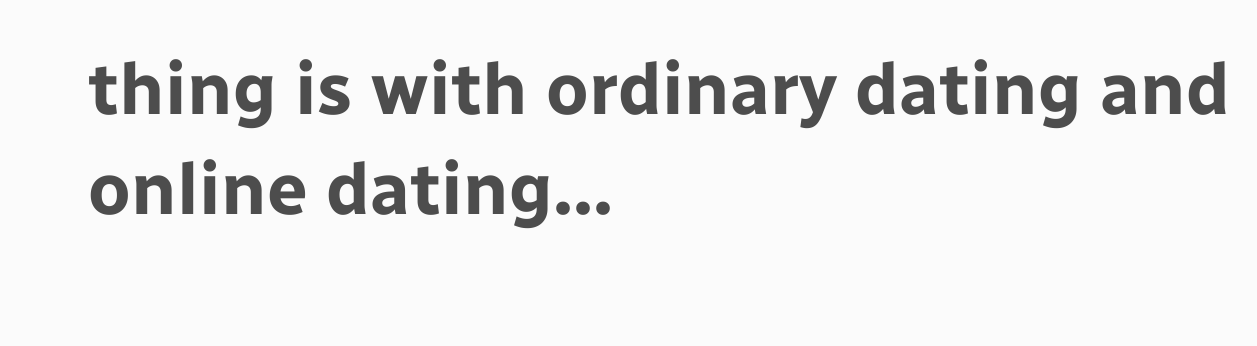thing is with ordinary dating and online dating...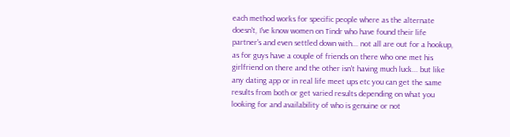each method works for specific people where as the alternate doesn't, I've know women on Tindr who have found their life partner's and even settled down with... not all are out for a hookup, as for guys have a couple of friends on there who one met his girlfriend on there and the other isn't having much luck... but like any dating app or in real life meet ups etc you can get the same results from both or get varied results depending on what you looking for and availability of who is genuine or not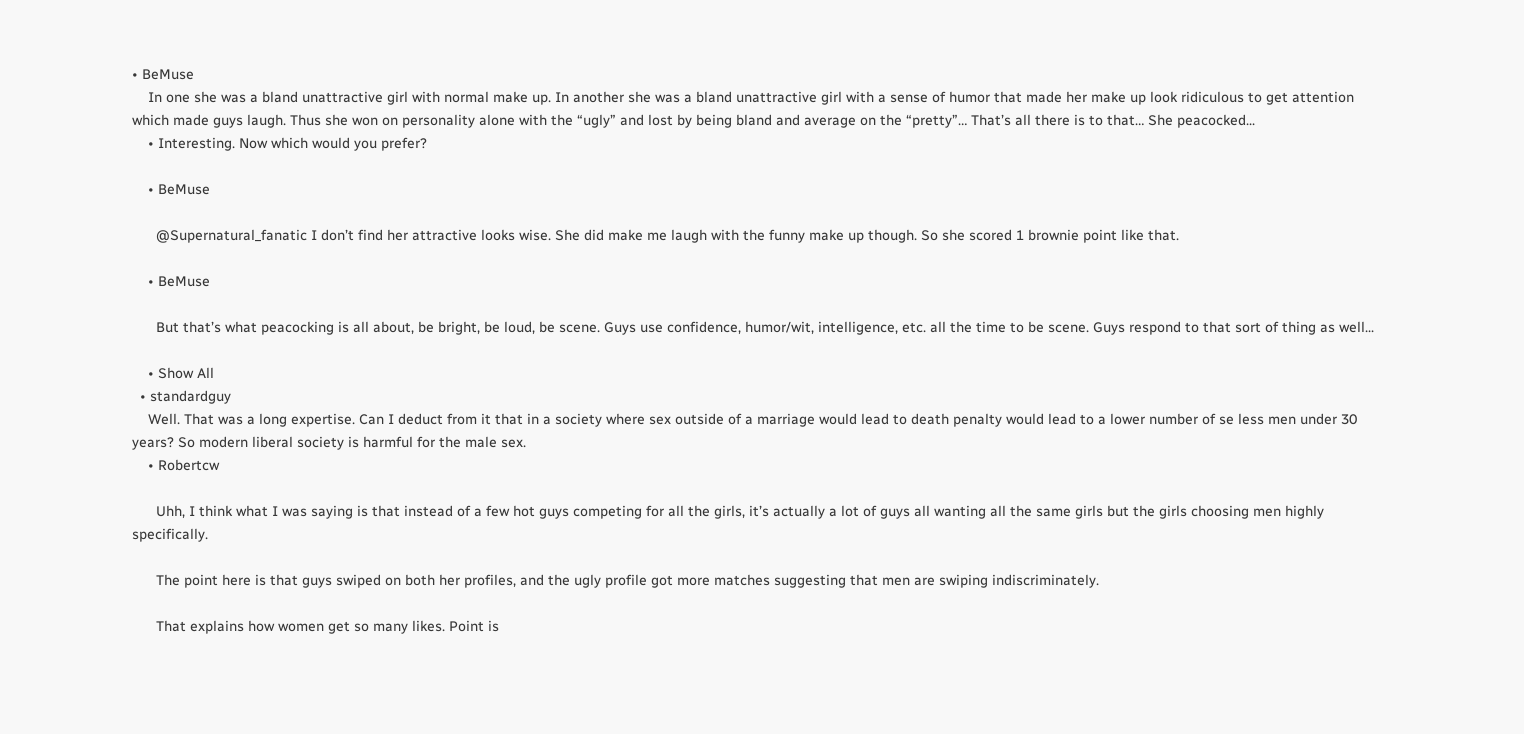• BeMuse
    In one she was a bland unattractive girl with normal make up. In another she was a bland unattractive girl with a sense of humor that made her make up look ridiculous to get attention which made guys laugh. Thus she won on personality alone with the “ugly” and lost by being bland and average on the “pretty”… That’s all there is to that… She peacocked...
    • Interesting. Now which would you prefer?

    • BeMuse

      @Supernatural_fanatic I don’t find her attractive looks wise. She did make me laugh with the funny make up though. So she scored 1 brownie point like that.

    • BeMuse

      But that’s what peacocking is all about, be bright, be loud, be scene. Guys use confidence, humor/wit, intelligence, etc. all the time to be scene. Guys respond to that sort of thing as well...

    • Show All
  • standardguy
    Well. That was a long expertise. Can I deduct from it that in a society where sex outside of a marriage would lead to death penalty would lead to a lower number of se less men under 30 years? So modern liberal society is harmful for the male sex.
    • Robertcw

      Uhh, I think what I was saying is that instead of a few hot guys competing for all the girls, it’s actually a lot of guys all wanting all the same girls but the girls choosing men highly specifically.

      The point here is that guys swiped on both her profiles, and the ugly profile got more matches suggesting that men are swiping indiscriminately.

      That explains how women get so many likes. Point is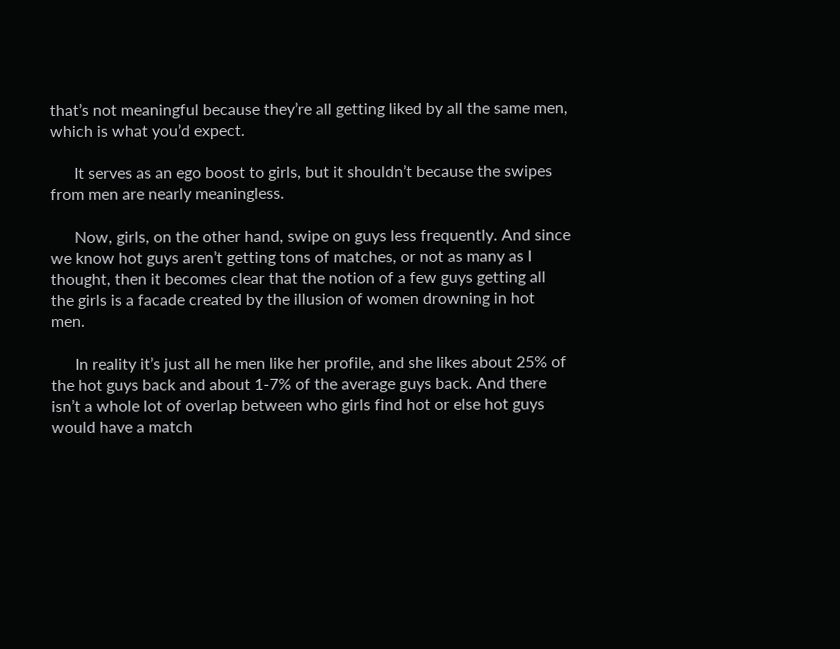that’s not meaningful because they’re all getting liked by all the same men, which is what you’d expect.

      It serves as an ego boost to girls, but it shouldn’t because the swipes from men are nearly meaningless.

      Now, girls, on the other hand, swipe on guys less frequently. And since we know hot guys aren’t getting tons of matches, or not as many as I thought, then it becomes clear that the notion of a few guys getting all the girls is a facade created by the illusion of women drowning in hot men.

      In reality it’s just all he men like her profile, and she likes about 25% of the hot guys back and about 1-7% of the average guys back. And there isn’t a whole lot of overlap between who girls find hot or else hot guys would have a match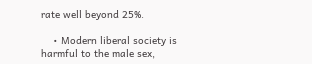rate well beyond 25%.

    • Modern liberal society is harmful to the male sex,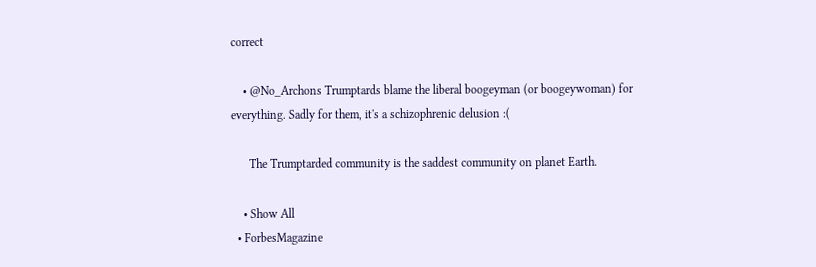correct

    • @No_Archons Trumptards blame the liberal boogeyman (or boogeywoman) for everything. Sadly for them, it's a schizophrenic delusion :(

      The Trumptarded community is the saddest community on planet Earth.

    • Show All
  • ForbesMagazine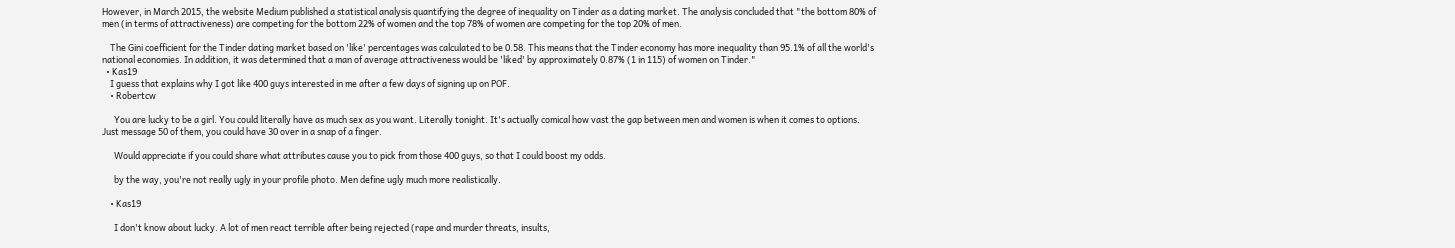However, in March 2015, the website Medium published a statistical analysis quantifying the degree of inequality on Tinder as a dating market. The analysis concluded that "the bottom 80% of men (in terms of attractiveness) are competing for the bottom 22% of women and the top 78% of women are competing for the top 20% of men.

    The Gini coefficient for the Tinder dating market based on 'like' percentages was calculated to be 0.58. This means that the Tinder economy has more inequality than 95.1% of all the world's national economies. In addition, it was determined that a man of average attractiveness would be 'liked' by approximately 0.87% (1 in 115) of women on Tinder."
  • Kas19
    I guess that explains why I got like 400 guys interested in me after a few days of signing up on POF.
    • Robertcw

      You are lucky to be a girl. You could literally have as much sex as you want. Literally tonight. It's actually comical how vast the gap between men and women is when it comes to options. Just message 50 of them, you could have 30 over in a snap of a finger.

      Would appreciate if you could share what attributes cause you to pick from those 400 guys, so that I could boost my odds.

      by the way, you're not really ugly in your profile photo. Men define ugly much more realistically.

    • Kas19

      I don't know about lucky. A lot of men react terrible after being rejected (rape and murder threats, insults,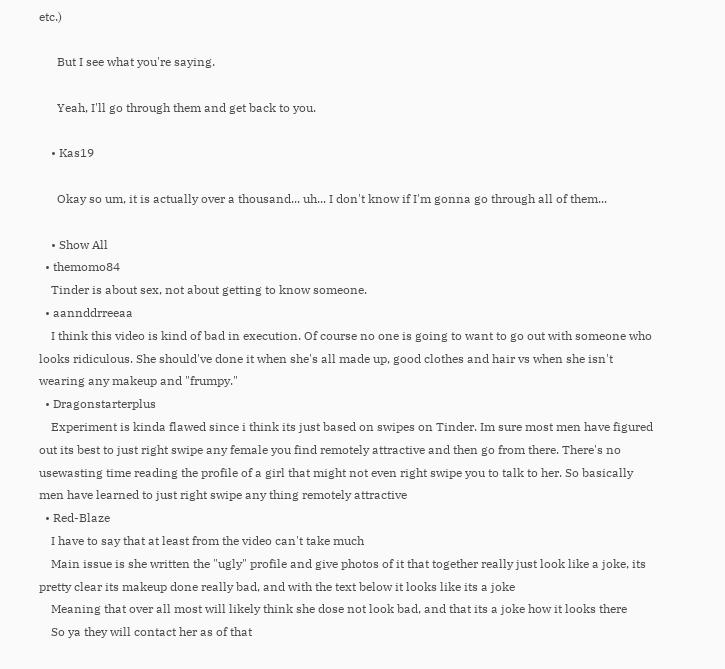etc.)

      But I see what you're saying.

      Yeah, I'll go through them and get back to you.

    • Kas19

      Okay so um, it is actually over a thousand... uh... I don't know if I'm gonna go through all of them...

    • Show All
  • themomo84
    Tinder is about sex, not about getting to know someone.
  • aannddrreeaa
    I think this video is kind of bad in execution. Of course no one is going to want to go out with someone who looks ridiculous. She should've done it when she's all made up, good clothes and hair vs when she isn't wearing any makeup and "frumpy."
  • Dragonstarterplus
    Experiment is kinda flawed since i think its just based on swipes on Tinder. Im sure most men have figured out its best to just right swipe any female you find remotely attractive and then go from there. There's no usewasting time reading the profile of a girl that might not even right swipe you to talk to her. So basically men have learned to just right swipe any thing remotely attractive
  • Red-Blaze
    I have to say that at least from the video can't take much
    Main issue is she written the "ugly" profile and give photos of it that together really just look like a joke, its pretty clear its makeup done really bad, and with the text below it looks like its a joke
    Meaning that over all most will likely think she dose not look bad, and that its a joke how it looks there
    So ya they will contact her as of that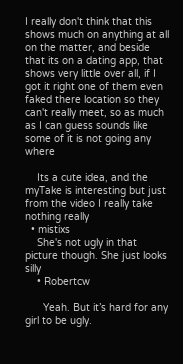I really don't think that this shows much on anything at all on the matter, and beside that its on a dating app, that shows very little over all, if I got it right one of them even faked there location so they can't really meet, so as much as I can guess sounds like some of it is not going any where

    Its a cute idea, and the myTake is interesting but just from the video I really take nothing really
  • mistixs
    She's not ugly in that picture though. She just looks silly
    • Robertcw

      Yeah. But it’s hard for any girl to be ugly.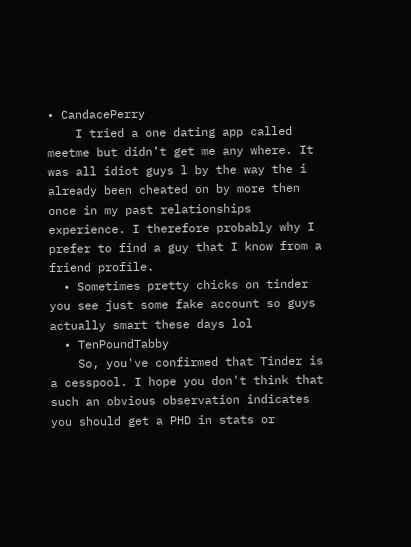• CandacePerry
    I tried a one dating app called meetme but didn’t get me any where. It was all idiot guys l by the way the i already been cheated on by more then once in my past relationships experience. I therefore probably why I prefer to find a guy that I know from a friend profile.
  • Sometimes pretty chicks on tinder you see just some fake account so guys actually smart these days lol
  • TenPoundTabby
    So, you've confirmed that Tinder is a cesspool. I hope you don't think that such an obvious observation indicates you should get a PHD in stats or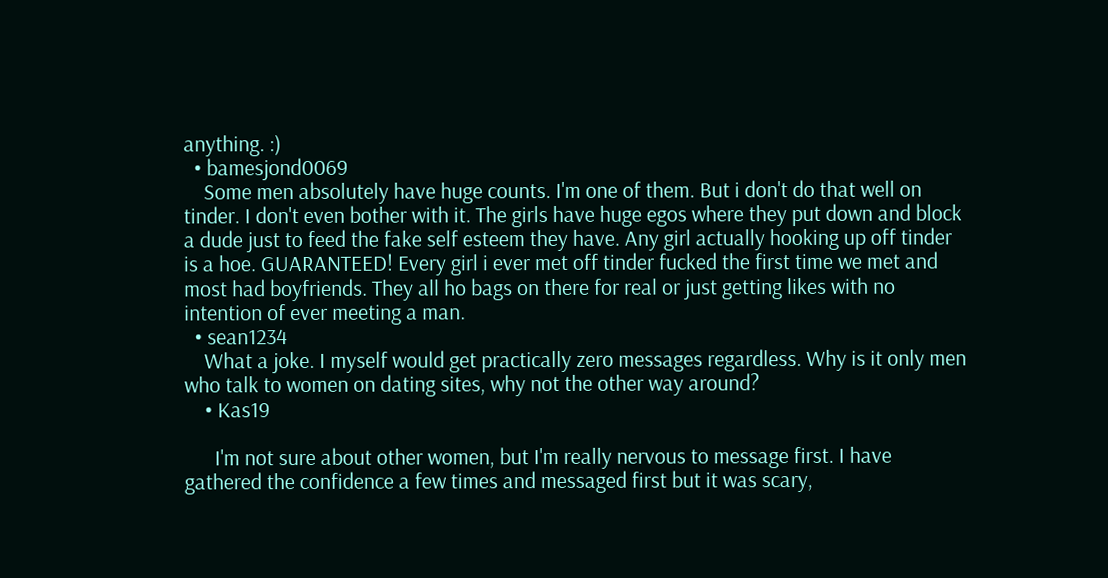anything. :)
  • bamesjond0069
    Some men absolutely have huge counts. I'm one of them. But i don't do that well on tinder. I don't even bother with it. The girls have huge egos where they put down and block a dude just to feed the fake self esteem they have. Any girl actually hooking up off tinder is a hoe. GUARANTEED! Every girl i ever met off tinder fucked the first time we met and most had boyfriends. They all ho bags on there for real or just getting likes with no intention of ever meeting a man.
  • sean1234
    What a joke. I myself would get practically zero messages regardless. Why is it only men who talk to women on dating sites, why not the other way around?
    • Kas19

      I'm not sure about other women, but I'm really nervous to message first. I have gathered the confidence a few times and messaged first but it was scary,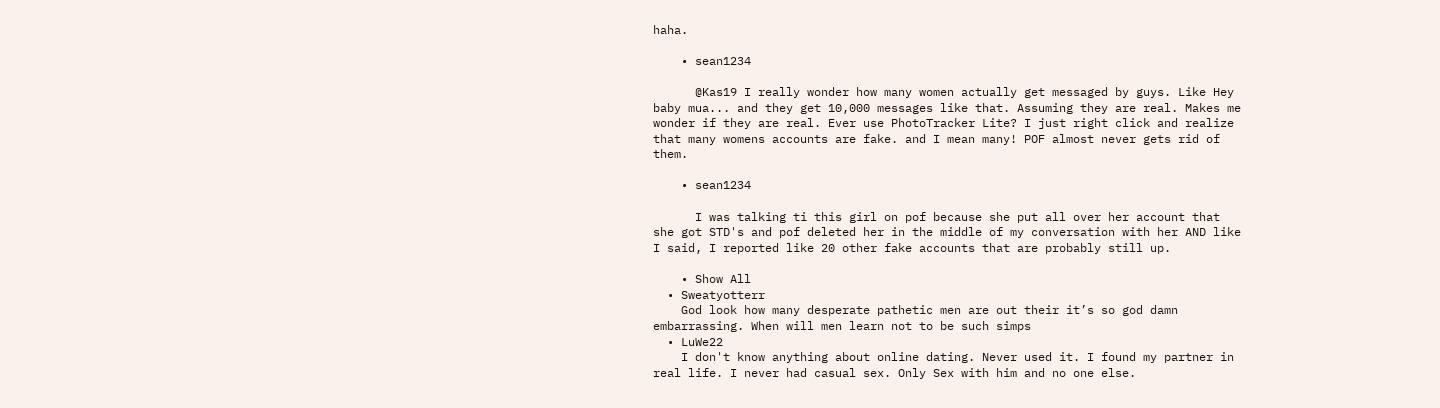haha.

    • sean1234

      @Kas19 I really wonder how many women actually get messaged by guys. Like Hey baby mua... and they get 10,000 messages like that. Assuming they are real. Makes me wonder if they are real. Ever use PhotoTracker Lite? I just right click and realize that many womens accounts are fake. and I mean many! POF almost never gets rid of them.

    • sean1234

      I was talking ti this girl on pof because she put all over her account that she got STD's and pof deleted her in the middle of my conversation with her AND like I said, I reported like 20 other fake accounts that are probably still up.

    • Show All
  • Sweatyotterr
    God look how many desperate pathetic men are out their it’s so god damn embarrassing. When will men learn not to be such simps
  • LuWe22
    I don't know anything about online dating. Never used it. I found my partner in real life. I never had casual sex. Only Sex with him and no one else.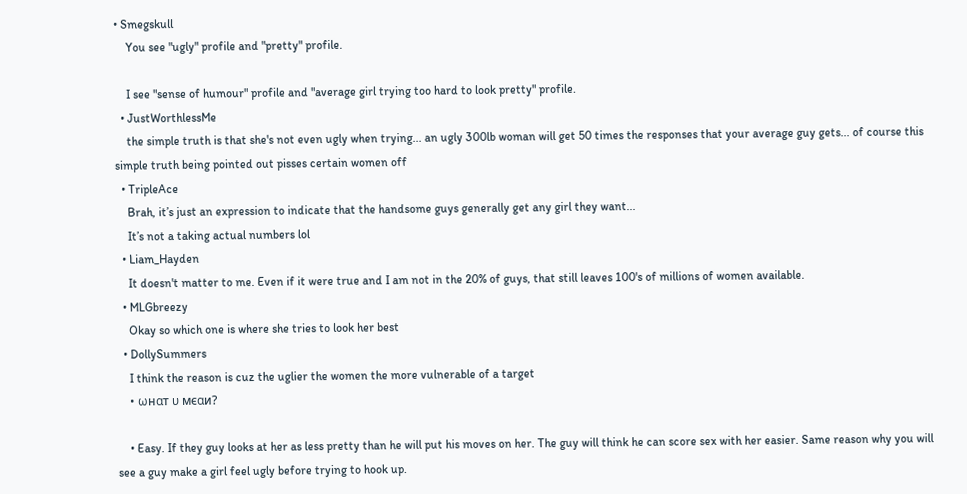• Smegskull
    You see "ugly" profile and "pretty" profile.

    I see "sense of humour" profile and "average girl trying too hard to look pretty" profile.
  • JustWorthlessMe
    the simple truth is that she's not even ugly when trying... an ugly 300lb woman will get 50 times the responses that your average guy gets... of course this simple truth being pointed out pisses certain women off
  • TripleAce
    Brah, it’s just an expression to indicate that the handsome guys generally get any girl they want...
    It’s not a taking actual numbers lol
  • Liam_Hayden
    It doesn't matter to me. Even if it were true and I am not in the 20% of guys, that still leaves 100's of millions of women available.
  • MLGbreezy
    Okay so which one is where she tries to look her best
  • DollySummers
    I think the reason is cuz the uglier the women the more vulnerable of a target
    • ωнαт υ мєαи?

    • Easy. If they guy looks at her as less pretty than he will put his moves on her. The guy will think he can score sex with her easier. Same reason why you will see a guy make a girl feel ugly before trying to hook up.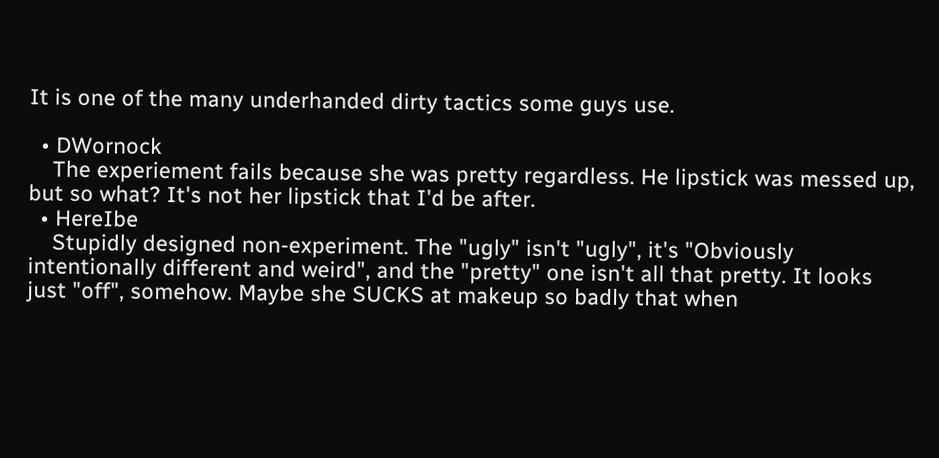It is one of the many underhanded dirty tactics some guys use.

  • DWornock
    The experiement fails because she was pretty regardless. He lipstick was messed up, but so what? It's not her lipstick that I'd be after.
  • HereIbe
    Stupidly designed non-experiment. The "ugly" isn't "ugly", it's "Obviously intentionally different and weird", and the "pretty" one isn't all that pretty. It looks just "off", somehow. Maybe she SUCKS at makeup so badly that when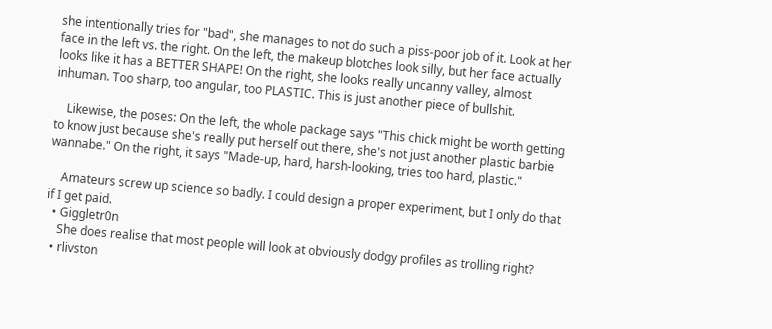she intentionally tries for "bad", she manages to not do such a piss-poor job of it. Look at her face in the left vs. the right. On the left, the makeup blotches look silly, but her face actually looks like it has a BETTER SHAPE! On the right, she looks really uncanny valley, almost inhuman. Too sharp, too angular, too PLASTIC. This is just another piece of bullshit.

    Likewise, the poses: On the left, the whole package says "This chick might be worth getting to know just because she's really put herself out there, she's not just another plastic barbie wannabe." On the right, it says "Made-up, hard, harsh-looking, tries too hard, plastic."

    Amateurs screw up science so badly. I could design a proper experiment, but I only do that if I get paid.
  • Giggletr0n
    She does realise that most people will look at obviously dodgy profiles as trolling right?
  • rlivston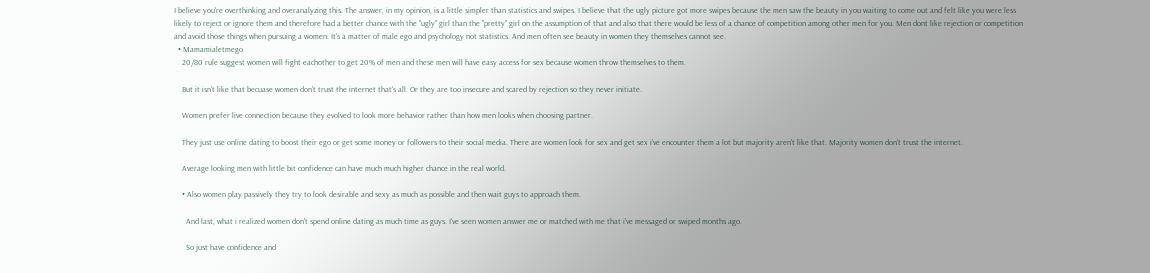I believe you're overthinking and overanalyzing this. The answer, in my opinion, is a little simpler than statistics and swipes. I believe that the ugly picture got more swipes because the men saw the beauty in you waiting to come out and felt like you were less likely to reject or ignore them and therefore had a better chance with the "ugly" girl than the "pretty" girl on the assumption of that and also that there would be less of a chance of competition among other men for you. Men dont like rejection or competition and avoid those things when pursuing a women. It's a matter of male ego and psychology not statistics. And men often see beauty in women they themselves cannot see.
  • Mamamialetmego
    20/80 rule suggest women will fight eachother to get 20% of men and these men will have easy access for sex because women throw themselves to them.

    But it isn't like that becuase women don't trust the internet that's all. Or they are too insecure and scared by rejection so they never initiate.

    Women prefer live connection because they evolved to look more behavior rather than how men looks when choosing partner.

    They just use online dating to boost their ego or get some money or followers to their social media. There are women look for sex and get sex i've encounter them a lot but majority aren't like that. Majority women don't trust the internet.

    Average looking men with little bit confidence can have much much higher chance in the real world.

    • Also women play passively they try to look desirable and sexy as much as possible and then wait guys to approach them.

      And last, what i realized women don't spend online dating as much time as guys. I've seen women answer me or matched with me that i've messaged or swiped months ago.

      So just have confidence and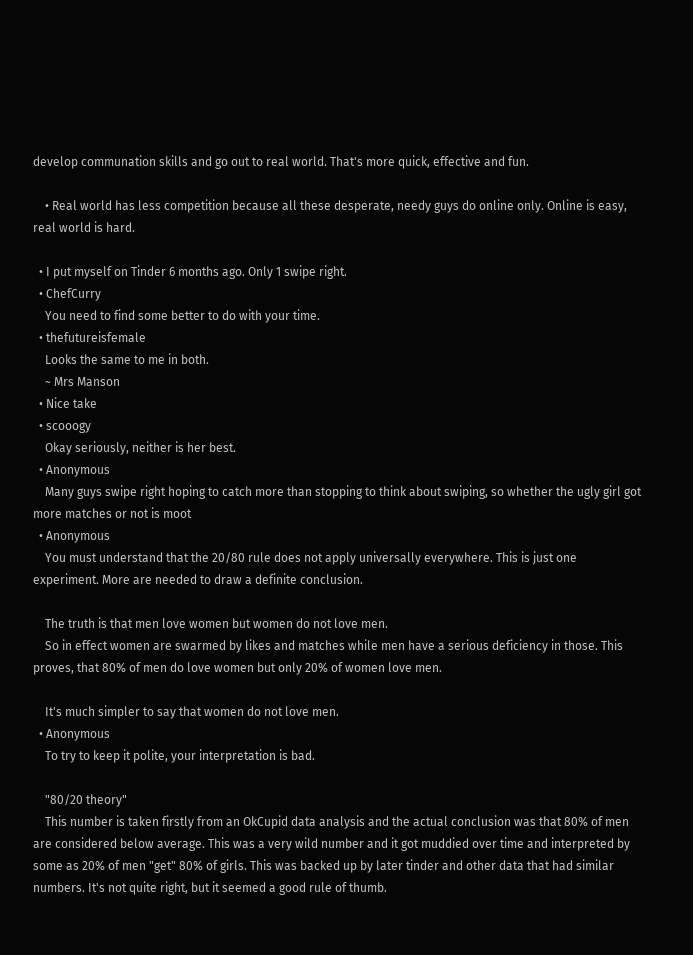develop communation skills and go out to real world. That's more quick, effective and fun.

    • Real world has less competition because all these desperate, needy guys do online only. Online is easy, real world is hard.

  • I put myself on Tinder 6 months ago. Only 1 swipe right.
  • ChefCurry
    You need to find some better to do with your time.
  • thefutureisfemale
    Looks the same to me in both.
    ~ Mrs Manson
  • Nice take
  • scooogy
    Okay seriously, neither is her best.
  • Anonymous
    Many guys swipe right hoping to catch more than stopping to think about swiping, so whether the ugly girl got more matches or not is moot
  • Anonymous
    You must understand that the 20/80 rule does not apply universally everywhere. This is just one experiment. More are needed to draw a definite conclusion.

    The truth is that men love women but women do not love men.
    So in effect women are swarmed by likes and matches while men have a serious deficiency in those. This proves, that 80% of men do love women but only 20% of women love men.

    It's much simpler to say that women do not love men.
  • Anonymous
    To try to keep it polite, your interpretation is bad.

    "80/20 theory"
    This number is taken firstly from an OkCupid data analysis and the actual conclusion was that 80% of men are considered below average. This was a very wild number and it got muddied over time and interpreted by some as 20% of men "get" 80% of girls. This was backed up by later tinder and other data that had similar numbers. It's not quite right, but it seemed a good rule of thumb.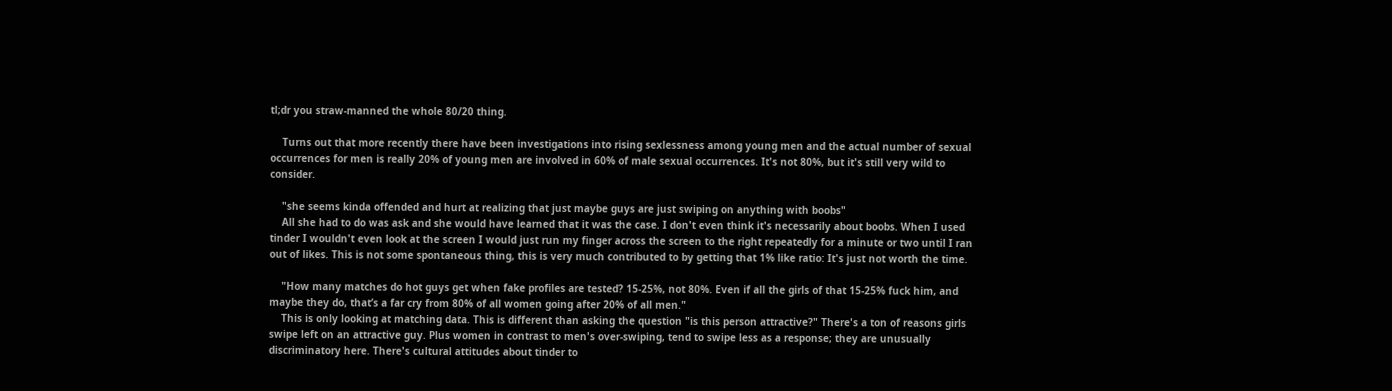tl;dr you straw-manned the whole 80/20 thing.

    Turns out that more recently there have been investigations into rising sexlessness among young men and the actual number of sexual occurrences for men is really 20% of young men are involved in 60% of male sexual occurrences. It's not 80%, but it's still very wild to consider.

    "she seems kinda offended and hurt at realizing that just maybe guys are just swiping on anything with boobs"
    All she had to do was ask and she would have learned that it was the case. I don't even think it's necessarily about boobs. When I used tinder I wouldn't even look at the screen I would just run my finger across the screen to the right repeatedly for a minute or two until I ran out of likes. This is not some spontaneous thing, this is very much contributed to by getting that 1% like ratio: It's just not worth the time.

    "How many matches do hot guys get when fake profiles are tested? 15-25%, not 80%. Even if all the girls of that 15-25% fuck him, and maybe they do, that’s a far cry from 80% of all women going after 20% of all men."
    This is only looking at matching data. This is different than asking the question "is this person attractive?" There's a ton of reasons girls swipe left on an attractive guy. Plus women in contrast to men's over-swiping, tend to swipe less as a response; they are unusually discriminatory here. There's cultural attitudes about tinder to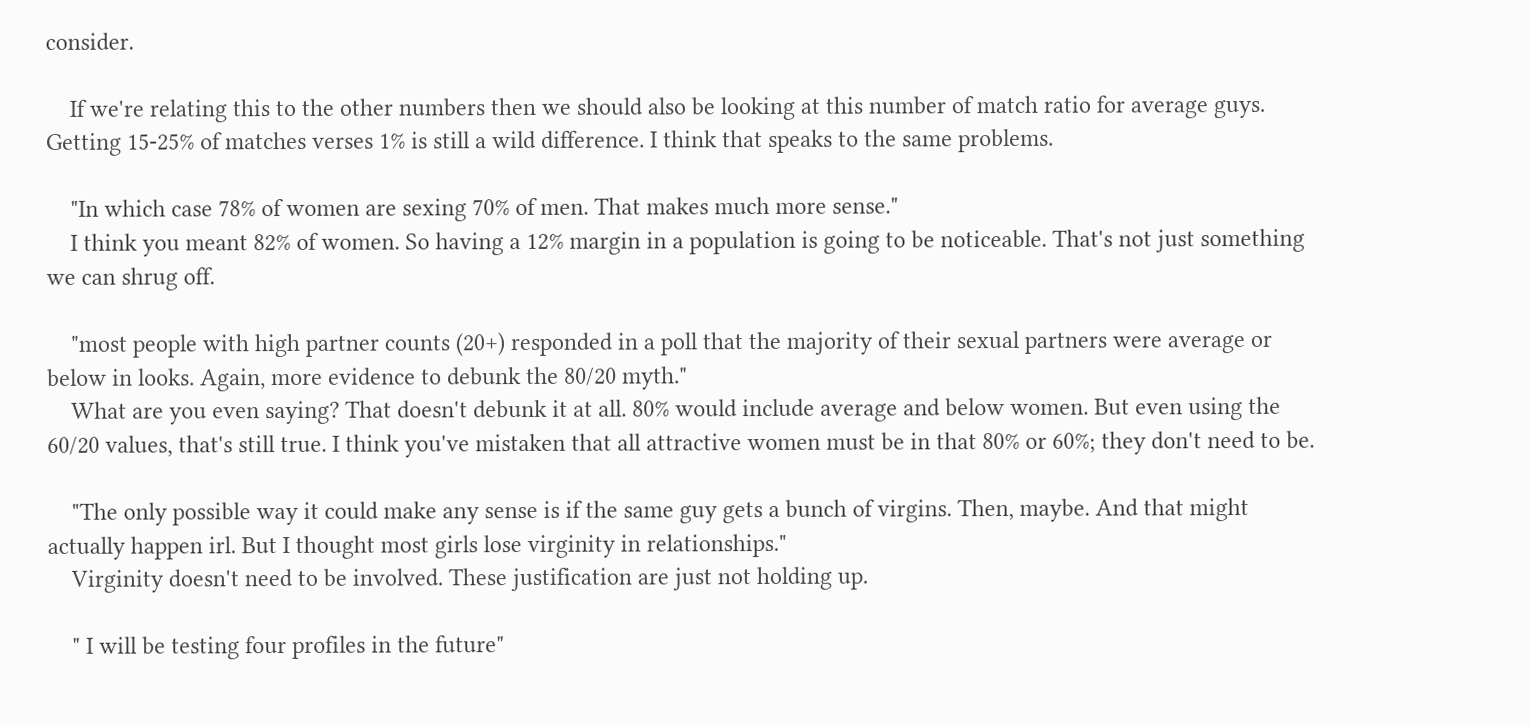consider.

    If we're relating this to the other numbers then we should also be looking at this number of match ratio for average guys. Getting 15-25% of matches verses 1% is still a wild difference. I think that speaks to the same problems.

    "In which case 78% of women are sexing 70% of men. That makes much more sense."
    I think you meant 82% of women. So having a 12% margin in a population is going to be noticeable. That's not just something we can shrug off.

    "most people with high partner counts (20+) responded in a poll that the majority of their sexual partners were average or below in looks. Again, more evidence to debunk the 80/20 myth."
    What are you even saying? That doesn't debunk it at all. 80% would include average and below women. But even using the 60/20 values, that's still true. I think you've mistaken that all attractive women must be in that 80% or 60%; they don't need to be.

    "The only possible way it could make any sense is if the same guy gets a bunch of virgins. Then, maybe. And that might actually happen irl. But I thought most girls lose virginity in relationships."
    Virginity doesn't need to be involved. These justification are just not holding up.

    " I will be testing four profiles in the future"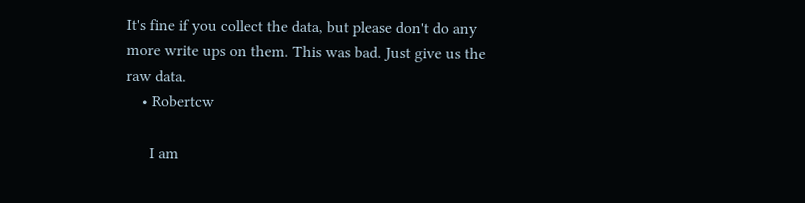It's fine if you collect the data, but please don't do any more write ups on them. This was bad. Just give us the raw data.
    • Robertcw

      I am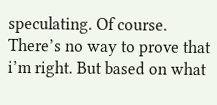speculating. Of course. There’s no way to prove that i’m right. But based on what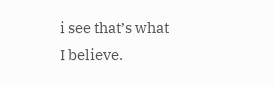i see that’s what I believe.